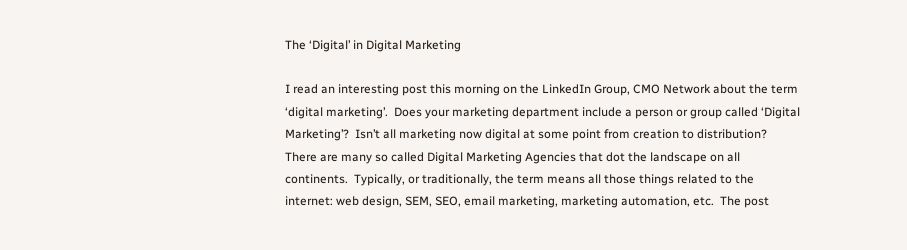The ‘Digital’ in Digital Marketing

I read an interesting post this morning on the LinkedIn Group, CMO Network about the term ‘digital marketing’.  Does your marketing department include a person or group called ‘Digital Marketing’?  Isn’t all marketing now digital at some point from creation to distribution?  There are many so called Digital Marketing Agencies that dot the landscape on all continents.  Typically, or traditionally, the term means all those things related to the internet: web design, SEM, SEO, email marketing, marketing automation, etc.  The post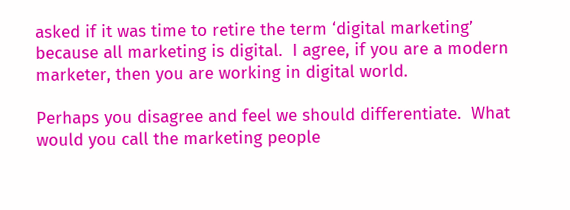asked if it was time to retire the term ‘digital marketing’ because all marketing is digital.  I agree, if you are a modern marketer, then you are working in digital world.

Perhaps you disagree and feel we should differentiate.  What would you call the marketing people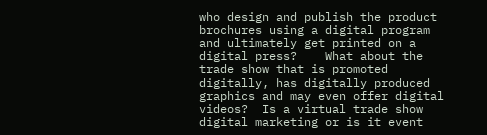who design and publish the product brochures using a digital program and ultimately get printed on a digital press?    What about the trade show that is promoted digitally, has digitally produced graphics and may even offer digital videos?  Is a virtual trade show digital marketing or is it event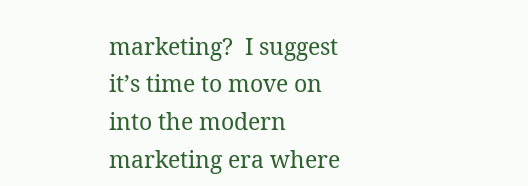marketing?  I suggest it’s time to move on into the modern marketing era where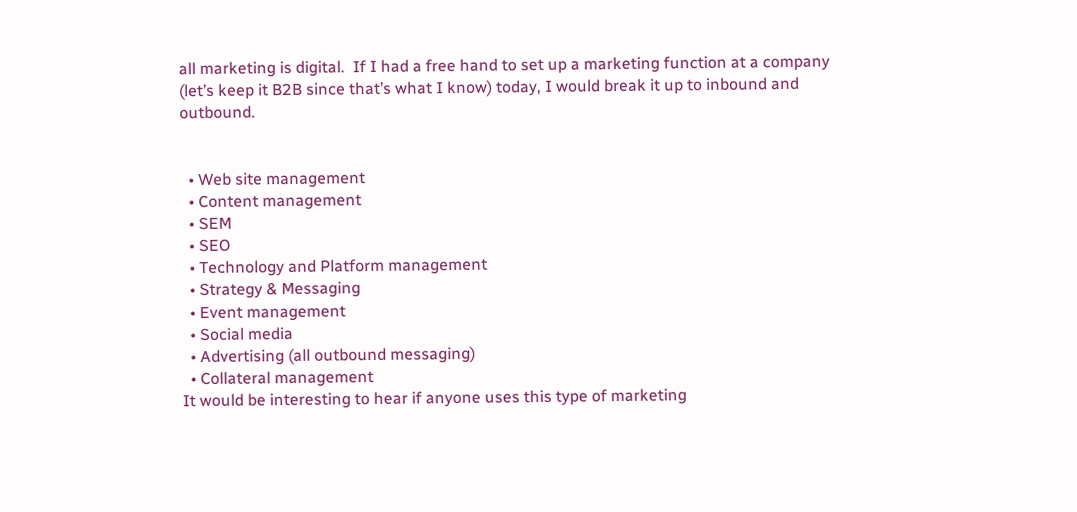all marketing is digital.  If I had a free hand to set up a marketing function at a company (let’s keep it B2B since that’s what I know) today, I would break it up to inbound and outbound.


  • Web site management
  • Content management
  • SEM
  • SEO
  • Technology and Platform management
  • Strategy & Messaging
  • Event management
  • Social media
  • Advertising (all outbound messaging)
  • Collateral management
It would be interesting to hear if anyone uses this type of marketing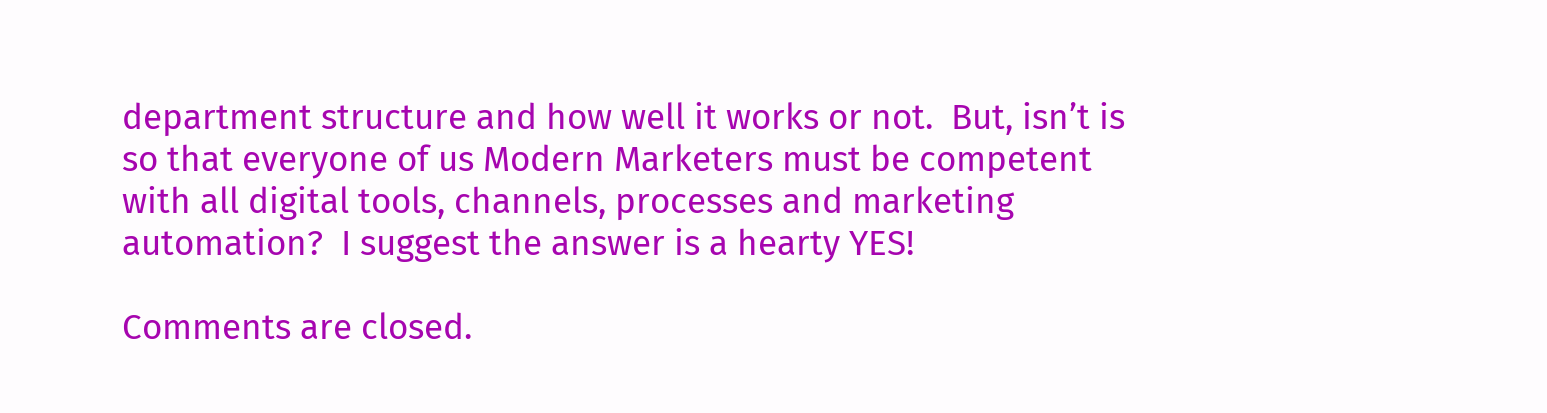department structure and how well it works or not.  But, isn’t is so that everyone of us Modern Marketers must be competent with all digital tools, channels, processes and marketing automation?  I suggest the answer is a hearty YES!

Comments are closed.